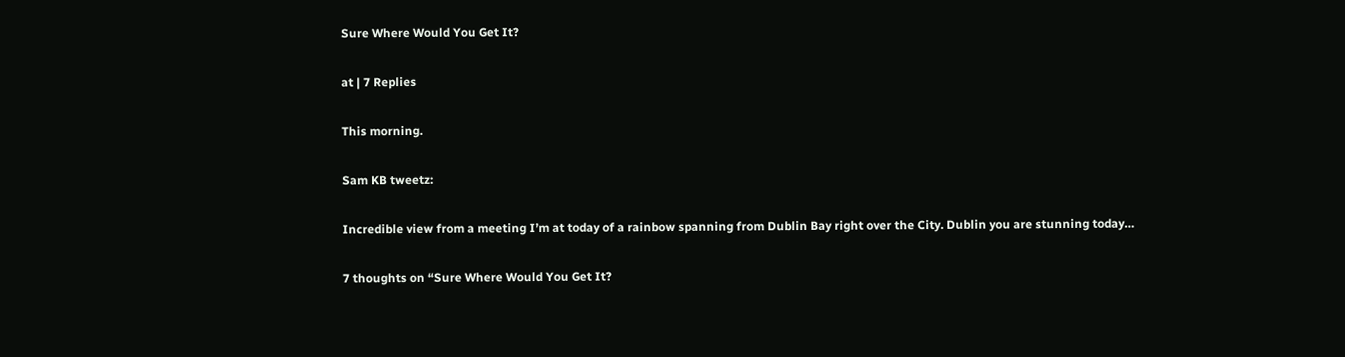Sure Where Would You Get It?

at | 7 Replies

This morning.

Sam KB tweetz:

Incredible view from a meeting I’m at today of a rainbow spanning from Dublin Bay right over the City. Dublin you are stunning today…

7 thoughts on “Sure Where Would You Get It?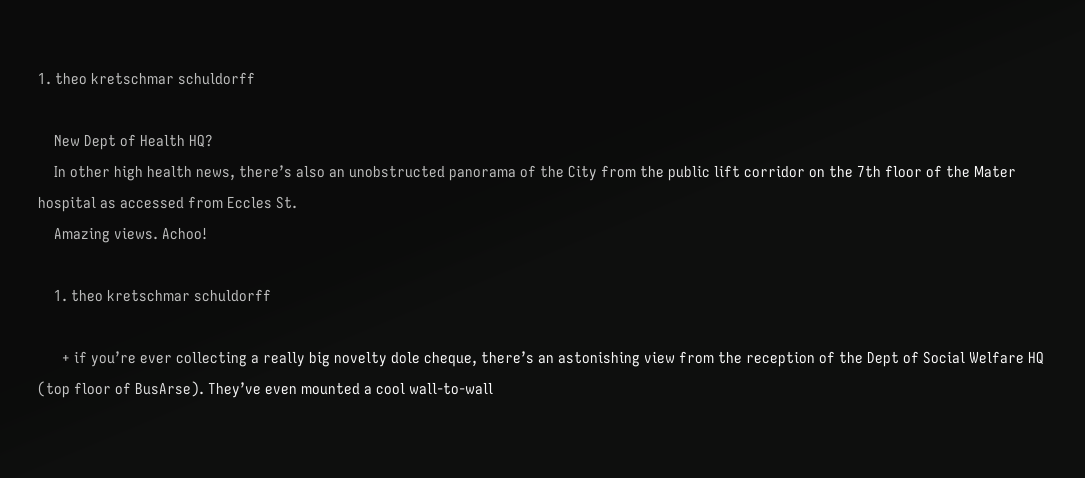1. theo kretschmar schuldorff

    New Dept of Health HQ?
    In other high health news, there’s also an unobstructed panorama of the City from the public lift corridor on the 7th floor of the Mater hospital as accessed from Eccles St.
    Amazing views. Achoo!

    1. theo kretschmar schuldorff

      + if you’re ever collecting a really big novelty dole cheque, there’s an astonishing view from the reception of the Dept of Social Welfare HQ (top floor of BusArse). They’ve even mounted a cool wall-to-wall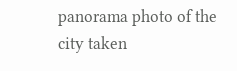panorama photo of the city taken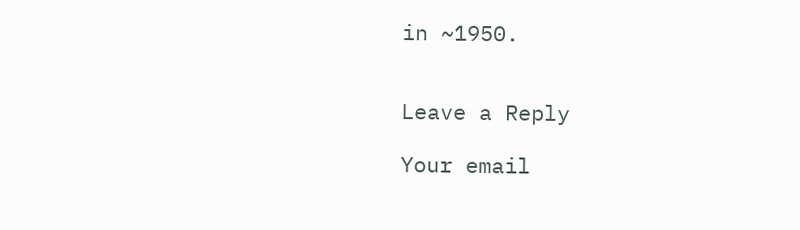in ~1950.


Leave a Reply

Your email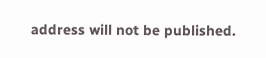address will not be published.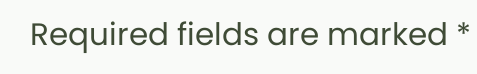Required fields are marked *